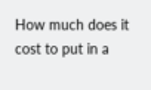How much does it cost to put in a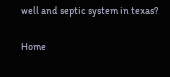well and septic system in texas?

Home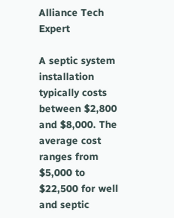Alliance Tech Expert

A septic system installation typically costs between $2,800 and $8,000. The average cost ranges from $5,000 to $22,500 for well and septic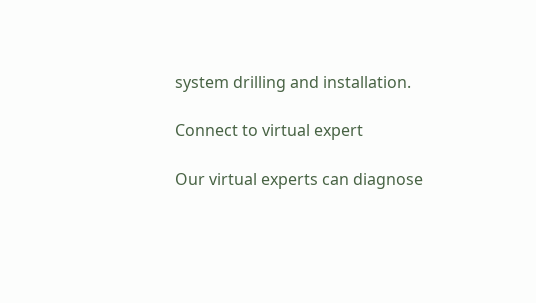system drilling and installation.

Connect to virtual expert

Our virtual experts can diagnose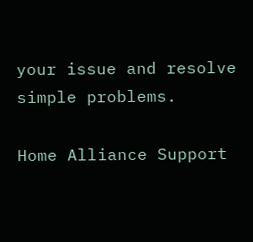your issue and resolve simple problems.

Home Alliance Support